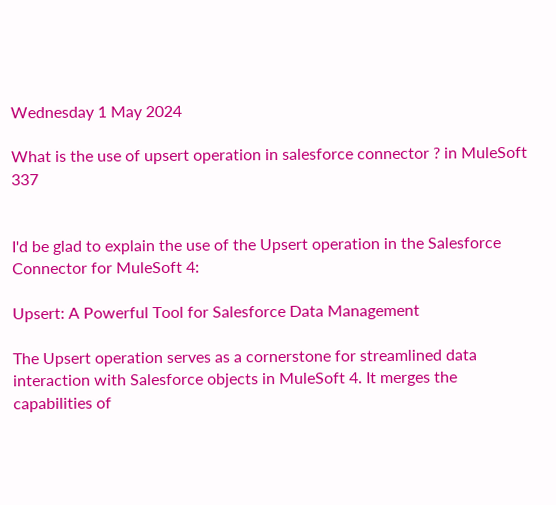Wednesday 1 May 2024

What is the use of upsert operation in salesforce connector ? in MuleSoft 337


I'd be glad to explain the use of the Upsert operation in the Salesforce Connector for MuleSoft 4:

Upsert: A Powerful Tool for Salesforce Data Management

The Upsert operation serves as a cornerstone for streamlined data interaction with Salesforce objects in MuleSoft 4. It merges the capabilities of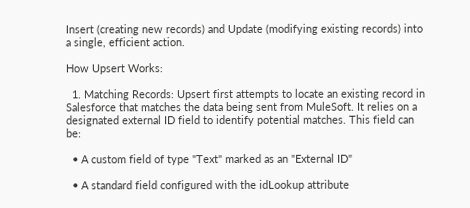Insert (creating new records) and Update (modifying existing records) into a single, efficient action.

How Upsert Works:

  1. Matching Records: Upsert first attempts to locate an existing record in Salesforce that matches the data being sent from MuleSoft. It relies on a designated external ID field to identify potential matches. This field can be:

  • A custom field of type "Text" marked as an "External ID"

  • A standard field configured with the idLookup attribute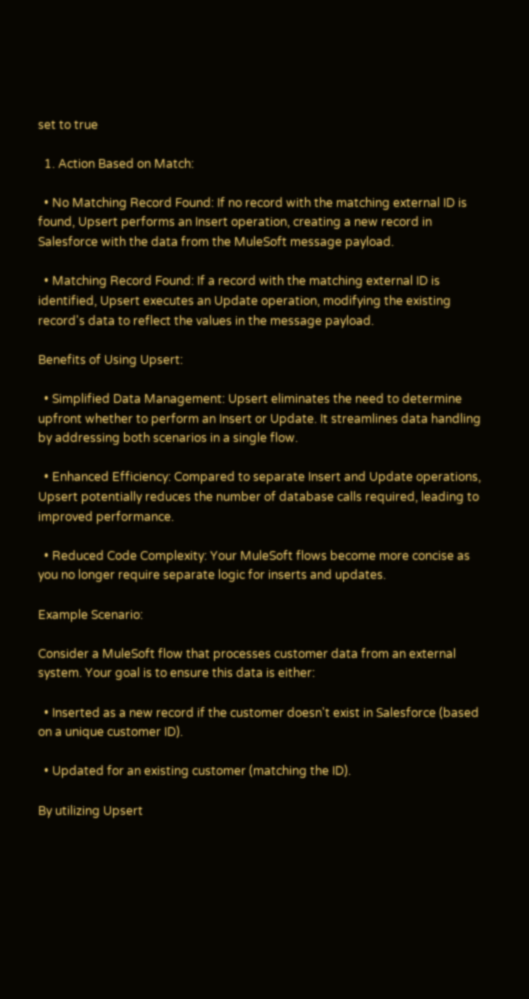set to true

  1. Action Based on Match:

  • No Matching Record Found: If no record with the matching external ID is found, Upsert performs an Insert operation, creating a new record in Salesforce with the data from the MuleSoft message payload.

  • Matching Record Found: If a record with the matching external ID is identified, Upsert executes an Update operation, modifying the existing record's data to reflect the values in the message payload.

Benefits of Using Upsert:

  • Simplified Data Management: Upsert eliminates the need to determine upfront whether to perform an Insert or Update. It streamlines data handling by addressing both scenarios in a single flow.

  • Enhanced Efficiency: Compared to separate Insert and Update operations, Upsert potentially reduces the number of database calls required, leading to improved performance.

  • Reduced Code Complexity: Your MuleSoft flows become more concise as you no longer require separate logic for inserts and updates.

Example Scenario:

Consider a MuleSoft flow that processes customer data from an external system. Your goal is to ensure this data is either:

  • Inserted as a new record if the customer doesn't exist in Salesforce (based on a unique customer ID).

  • Updated for an existing customer (matching the ID).

By utilizing Upsert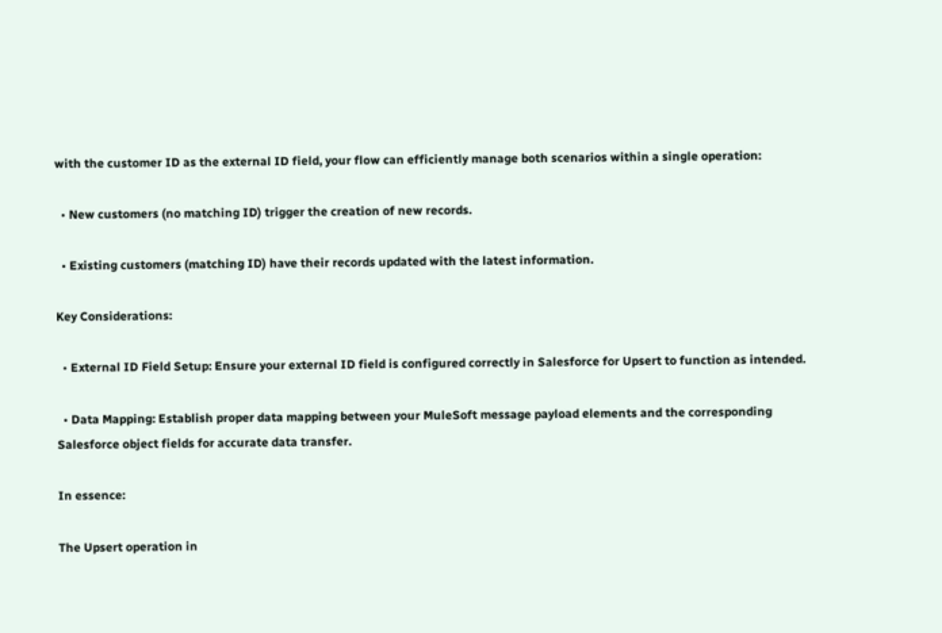with the customer ID as the external ID field, your flow can efficiently manage both scenarios within a single operation:

  • New customers (no matching ID) trigger the creation of new records.

  • Existing customers (matching ID) have their records updated with the latest information.

Key Considerations:

  • External ID Field Setup: Ensure your external ID field is configured correctly in Salesforce for Upsert to function as intended.

  • Data Mapping: Establish proper data mapping between your MuleSoft message payload elements and the corresponding Salesforce object fields for accurate data transfer.

In essence:

The Upsert operation in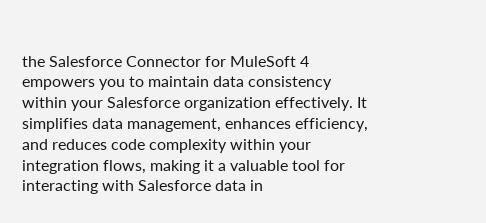the Salesforce Connector for MuleSoft 4 empowers you to maintain data consistency within your Salesforce organization effectively. It simplifies data management, enhances efficiency, and reduces code complexity within your integration flows, making it a valuable tool for interacting with Salesforce data in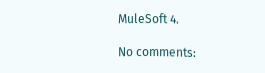MuleSoft 4.

No comments: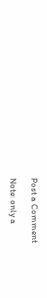Post a Comment

Note: only a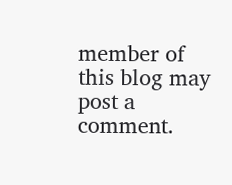member of this blog may post a comment.